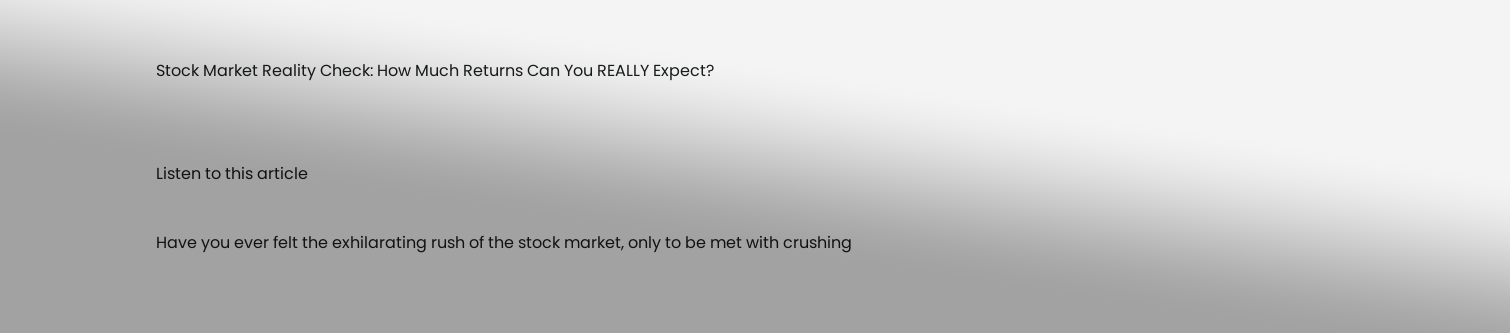Stock Market Reality Check: How Much Returns Can You REALLY Expect?


Listen to this article

Have you ever felt the exhilarating rush of the stock market, only to be met with crushing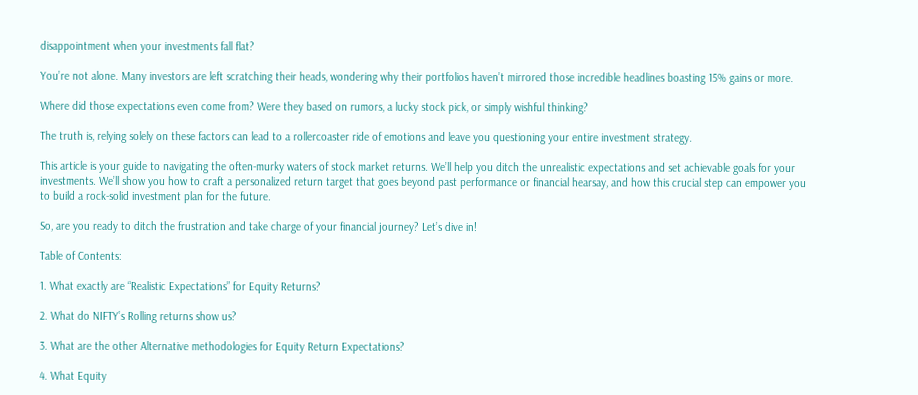disappointment when your investments fall flat?

You’re not alone. Many investors are left scratching their heads, wondering why their portfolios haven’t mirrored those incredible headlines boasting 15% gains or more.

Where did those expectations even come from? Were they based on rumors, a lucky stock pick, or simply wishful thinking?

The truth is, relying solely on these factors can lead to a rollercoaster ride of emotions and leave you questioning your entire investment strategy.

This article is your guide to navigating the often-murky waters of stock market returns. We’ll help you ditch the unrealistic expectations and set achievable goals for your investments. We’ll show you how to craft a personalized return target that goes beyond past performance or financial hearsay, and how this crucial step can empower you to build a rock-solid investment plan for the future.

So, are you ready to ditch the frustration and take charge of your financial journey? Let’s dive in!

Table of Contents:

1. What exactly are “Realistic Expectations” for Equity Returns?

2. What do NIFTY’s Rolling returns show us?

3. What are the other Alternative methodologies for Equity Return Expectations?

4. What Equity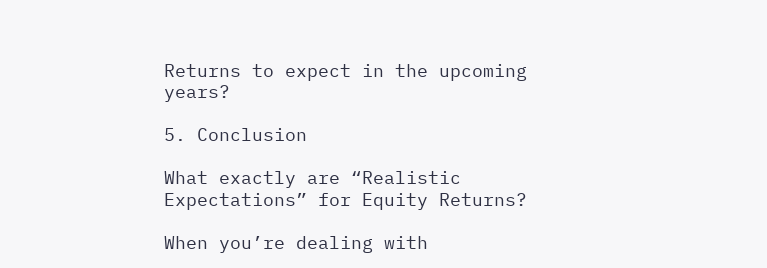Returns to expect in the upcoming years?

5. Conclusion

What exactly are “Realistic Expectations” for Equity Returns?

When you’re dealing with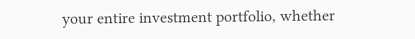your entire investment portfolio, whether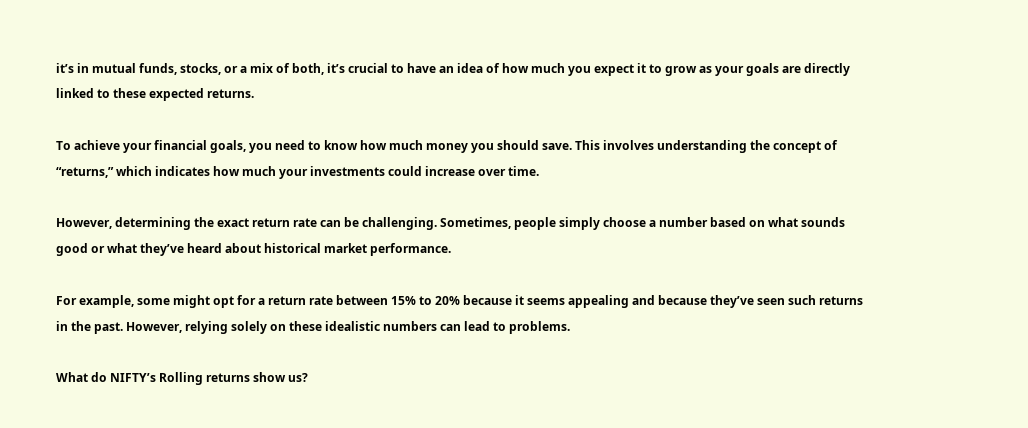it’s in mutual funds, stocks, or a mix of both, it’s crucial to have an idea of how much you expect it to grow as your goals are directly linked to these expected returns.

To achieve your financial goals, you need to know how much money you should save. This involves understanding the concept of “returns,” which indicates how much your investments could increase over time.

However, determining the exact return rate can be challenging. Sometimes, people simply choose a number based on what sounds good or what they’ve heard about historical market performance.

For example, some might opt for a return rate between 15% to 20% because it seems appealing and because they’ve seen such returns in the past. However, relying solely on these idealistic numbers can lead to problems.

What do NIFTY’s Rolling returns show us?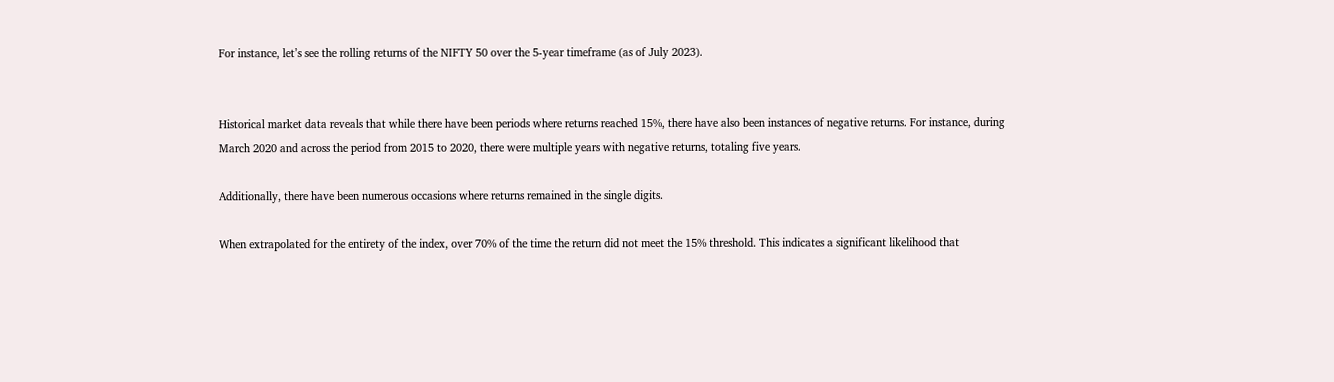For instance, let’s see the rolling returns of the NIFTY 50 over the 5-year timeframe (as of July 2023).


Historical market data reveals that while there have been periods where returns reached 15%, there have also been instances of negative returns. For instance, during March 2020 and across the period from 2015 to 2020, there were multiple years with negative returns, totaling five years.

Additionally, there have been numerous occasions where returns remained in the single digits.

When extrapolated for the entirety of the index, over 70% of the time the return did not meet the 15% threshold. This indicates a significant likelihood that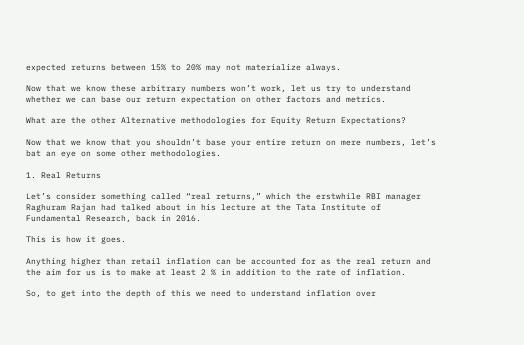expected returns between 15% to 20% may not materialize always.

Now that we know these arbitrary numbers won’t work, let us try to understand whether we can base our return expectation on other factors and metrics.

What are the other Alternative methodologies for Equity Return Expectations?

Now that we know that you shouldn’t base your entire return on mere numbers, let’s bat an eye on some other methodologies.

1. Real Returns

Let’s consider something called “real returns,” which the erstwhile RBI manager Raghuram Rajan had talked about in his lecture at the Tata Institute of Fundamental Research, back in 2016.

This is how it goes.

Anything higher than retail inflation can be accounted for as the real return and the aim for us is to make at least 2 % in addition to the rate of inflation.

So, to get into the depth of this we need to understand inflation over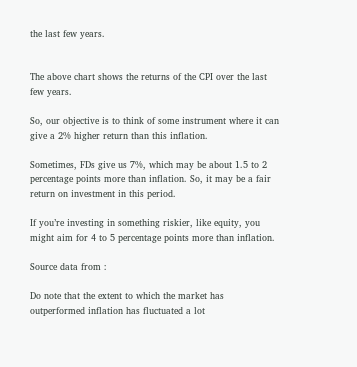the last few years.


The above chart shows the returns of the CPI over the last few years.

So, our objective is to think of some instrument where it can give a 2% higher return than this inflation.

Sometimes, FDs give us 7%, which may be about 1.5 to 2 percentage points more than inflation. So, it may be a fair return on investment in this period.

If you’re investing in something riskier, like equity, you might aim for 4 to 5 percentage points more than inflation.

Source data from :

Do note that the extent to which the market has outperformed inflation has fluctuated a lot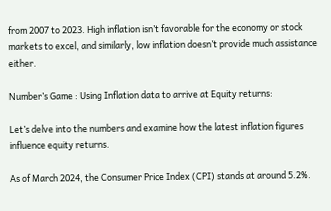from 2007 to 2023. High inflation isn’t favorable for the economy or stock markets to excel, and similarly, low inflation doesn’t provide much assistance either.

Number’s Game : Using Inflation data to arrive at Equity returns:

Let’s delve into the numbers and examine how the latest inflation figures influence equity returns.

As of March 2024, the Consumer Price Index (CPI) stands at around 5.2%.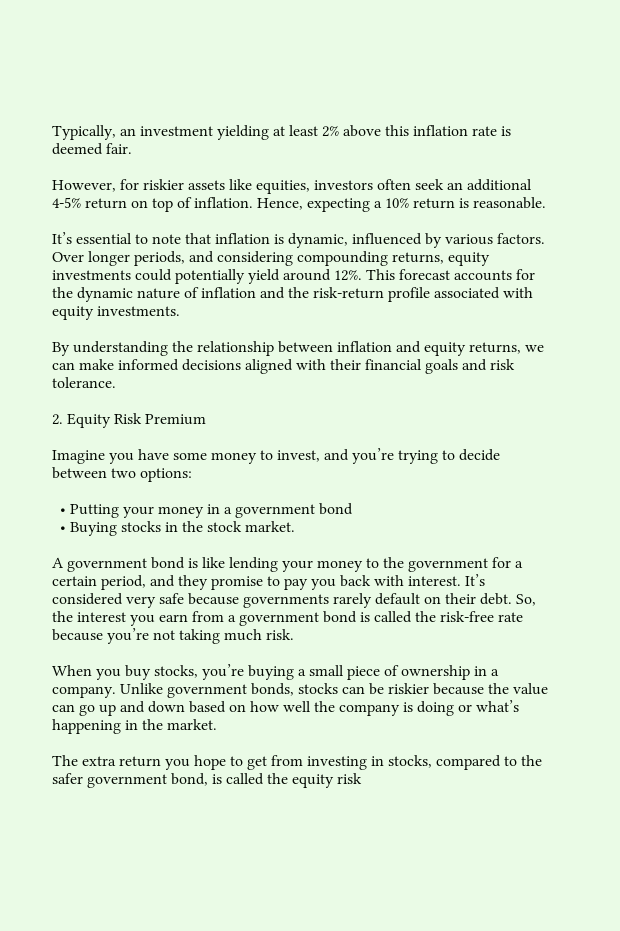Typically, an investment yielding at least 2% above this inflation rate is deemed fair.

However, for riskier assets like equities, investors often seek an additional 4-5% return on top of inflation. Hence, expecting a 10% return is reasonable.

It’s essential to note that inflation is dynamic, influenced by various factors. Over longer periods, and considering compounding returns, equity investments could potentially yield around 12%. This forecast accounts for the dynamic nature of inflation and the risk-return profile associated with equity investments.

By understanding the relationship between inflation and equity returns, we can make informed decisions aligned with their financial goals and risk tolerance.

2. Equity Risk Premium

Imagine you have some money to invest, and you’re trying to decide between two options:

  • Putting your money in a government bond
  • Buying stocks in the stock market.

A government bond is like lending your money to the government for a certain period, and they promise to pay you back with interest. It’s considered very safe because governments rarely default on their debt. So, the interest you earn from a government bond is called the risk-free rate because you’re not taking much risk.

When you buy stocks, you’re buying a small piece of ownership in a company. Unlike government bonds, stocks can be riskier because the value can go up and down based on how well the company is doing or what’s happening in the market.

The extra return you hope to get from investing in stocks, compared to the safer government bond, is called the equity risk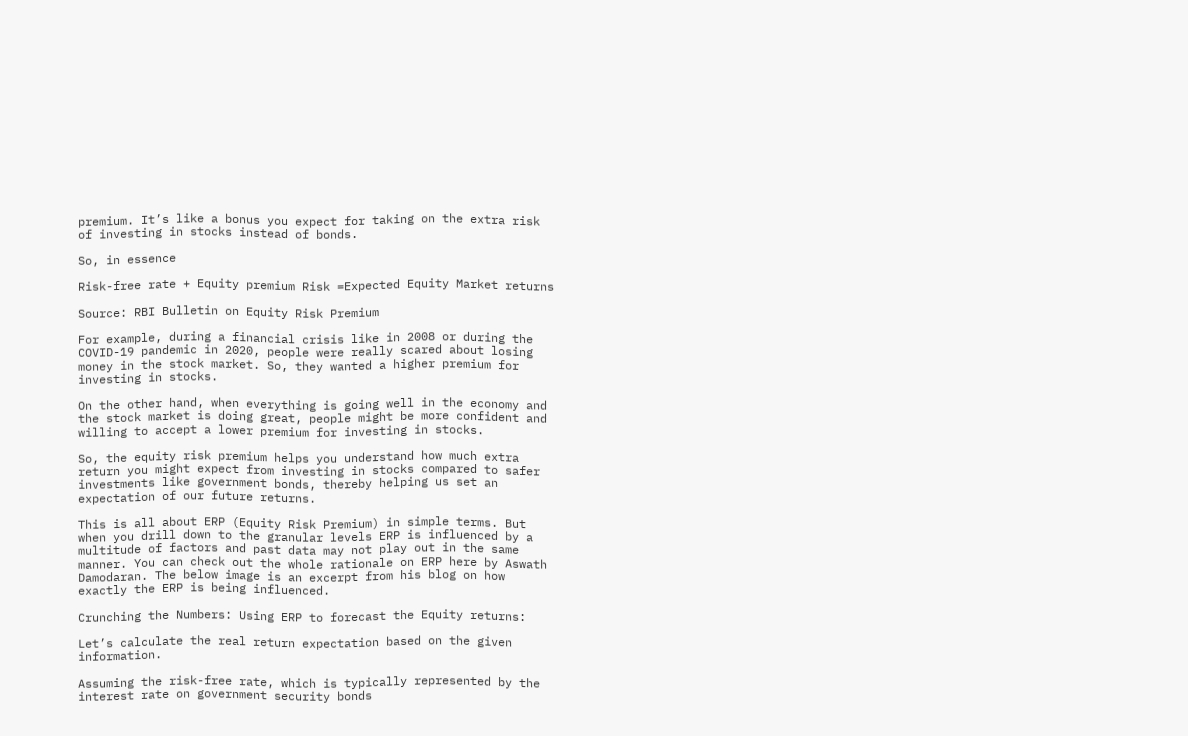premium. It’s like a bonus you expect for taking on the extra risk of investing in stocks instead of bonds.

So, in essence

Risk-free rate + Equity premium Risk =Expected Equity Market returns

Source: RBI Bulletin on Equity Risk Premium

For example, during a financial crisis like in 2008 or during the COVID-19 pandemic in 2020, people were really scared about losing money in the stock market. So, they wanted a higher premium for investing in stocks.

On the other hand, when everything is going well in the economy and the stock market is doing great, people might be more confident and willing to accept a lower premium for investing in stocks.

So, the equity risk premium helps you understand how much extra return you might expect from investing in stocks compared to safer investments like government bonds, thereby helping us set an expectation of our future returns.

This is all about ERP (Equity Risk Premium) in simple terms. But when you drill down to the granular levels ERP is influenced by a multitude of factors and past data may not play out in the same manner. You can check out the whole rationale on ERP here by Aswath Damodaran. The below image is an excerpt from his blog on how exactly the ERP is being influenced.

Crunching the Numbers: Using ERP to forecast the Equity returns:

Let’s calculate the real return expectation based on the given information.

Assuming the risk-free rate, which is typically represented by the interest rate on government security bonds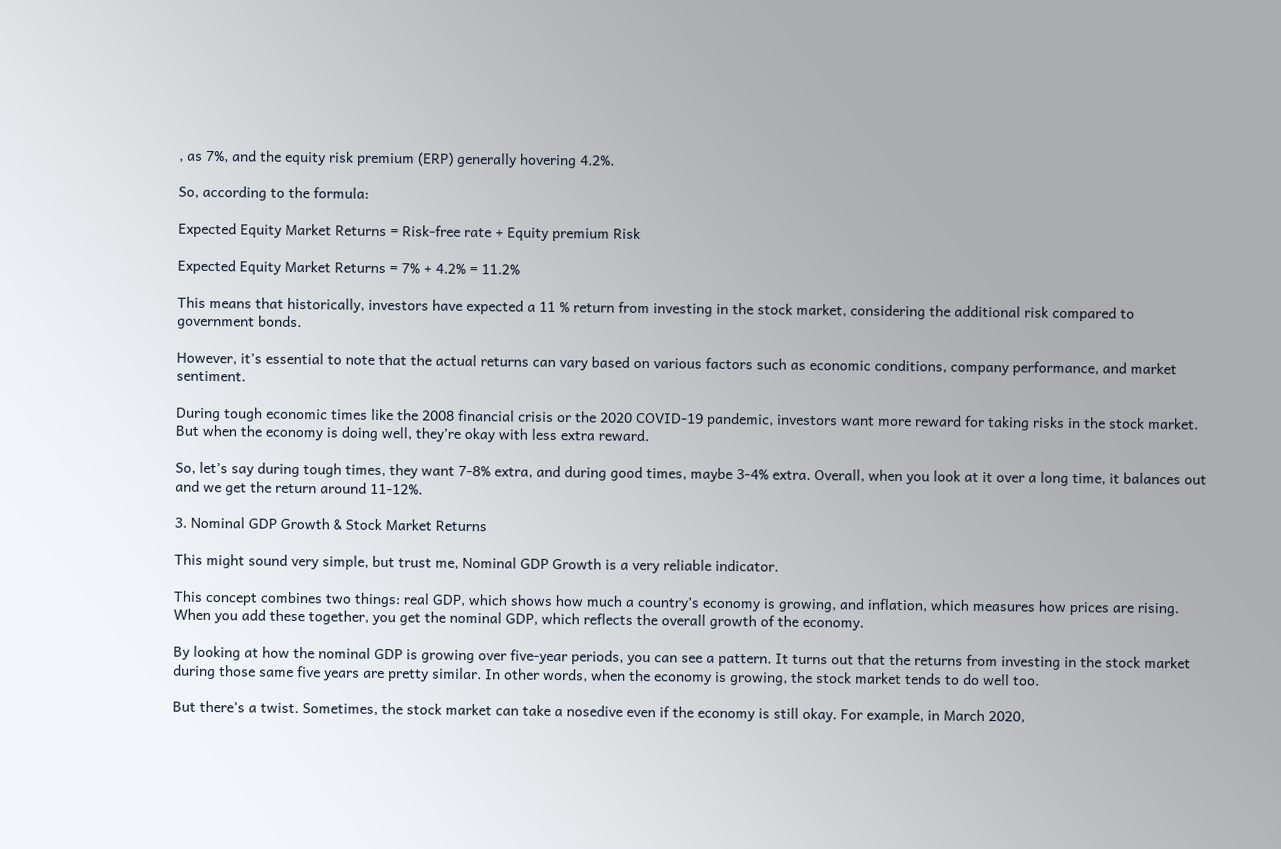, as 7%, and the equity risk premium (ERP) generally hovering 4.2%.

So, according to the formula:

Expected Equity Market Returns = Risk-free rate + Equity premium Risk

Expected Equity Market Returns = 7% + 4.2% = 11.2%

This means that historically, investors have expected a 11 % return from investing in the stock market, considering the additional risk compared to government bonds.

However, it’s essential to note that the actual returns can vary based on various factors such as economic conditions, company performance, and market sentiment.

During tough economic times like the 2008 financial crisis or the 2020 COVID-19 pandemic, investors want more reward for taking risks in the stock market. But when the economy is doing well, they’re okay with less extra reward.

So, let’s say during tough times, they want 7-8% extra, and during good times, maybe 3-4% extra. Overall, when you look at it over a long time, it balances out and we get the return around 11-12%.

3. Nominal GDP Growth & Stock Market Returns

This might sound very simple, but trust me, Nominal GDP Growth is a very reliable indicator.

This concept combines two things: real GDP, which shows how much a country’s economy is growing, and inflation, which measures how prices are rising. When you add these together, you get the nominal GDP, which reflects the overall growth of the economy.

By looking at how the nominal GDP is growing over five-year periods, you can see a pattern. It turns out that the returns from investing in the stock market during those same five years are pretty similar. In other words, when the economy is growing, the stock market tends to do well too.

But there’s a twist. Sometimes, the stock market can take a nosedive even if the economy is still okay. For example, in March 2020,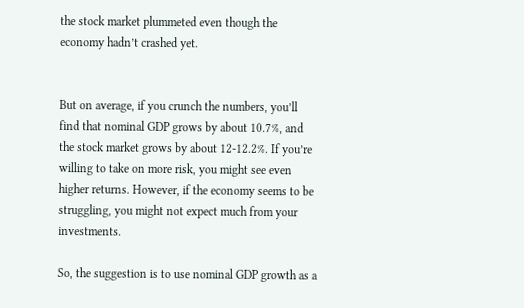the stock market plummeted even though the economy hadn’t crashed yet.


But on average, if you crunch the numbers, you’ll find that nominal GDP grows by about 10.7%, and the stock market grows by about 12-12.2%. If you’re willing to take on more risk, you might see even higher returns. However, if the economy seems to be struggling, you might not expect much from your investments.

So, the suggestion is to use nominal GDP growth as a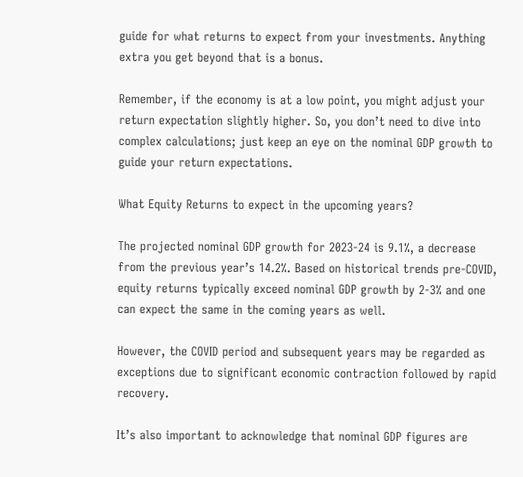guide for what returns to expect from your investments. Anything extra you get beyond that is a bonus.

Remember, if the economy is at a low point, you might adjust your return expectation slightly higher. So, you don’t need to dive into complex calculations; just keep an eye on the nominal GDP growth to guide your return expectations.

What Equity Returns to expect in the upcoming years?

The projected nominal GDP growth for 2023-24 is 9.1%, a decrease from the previous year’s 14.2%. Based on historical trends pre-COVID, equity returns typically exceed nominal GDP growth by 2-3% and one can expect the same in the coming years as well.

However, the COVID period and subsequent years may be regarded as exceptions due to significant economic contraction followed by rapid recovery.

It’s also important to acknowledge that nominal GDP figures are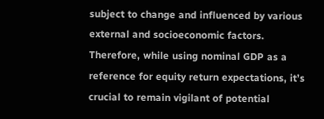subject to change and influenced by various external and socioeconomic factors. Therefore, while using nominal GDP as a reference for equity return expectations, it’s crucial to remain vigilant of potential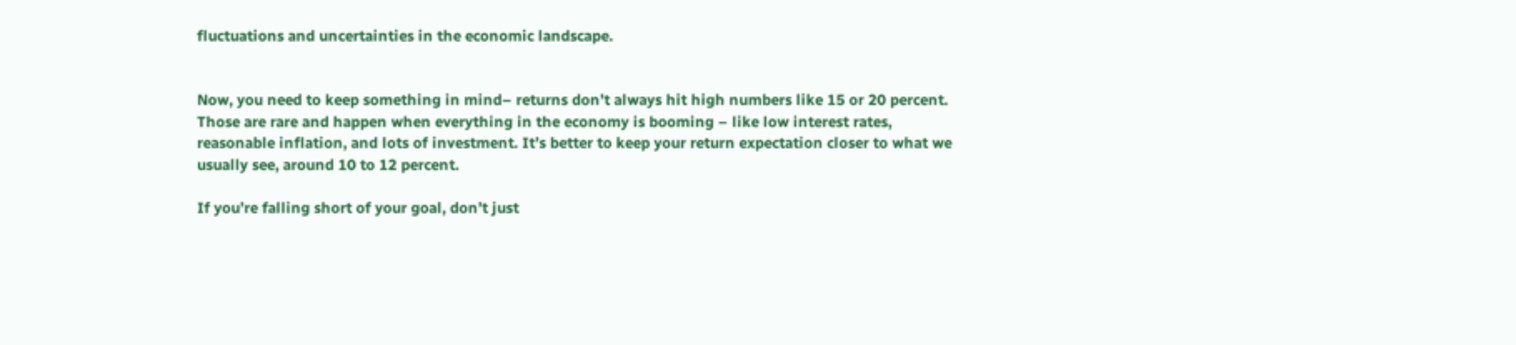fluctuations and uncertainties in the economic landscape.


Now, you need to keep something in mind– returns don’t always hit high numbers like 15 or 20 percent. Those are rare and happen when everything in the economy is booming – like low interest rates, reasonable inflation, and lots of investment. It’s better to keep your return expectation closer to what we usually see, around 10 to 12 percent.

If you’re falling short of your goal, don’t just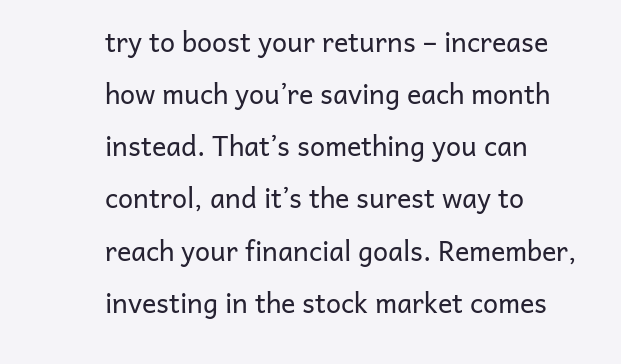try to boost your returns – increase how much you’re saving each month instead. That’s something you can control, and it’s the surest way to reach your financial goals. Remember, investing in the stock market comes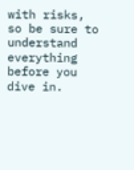with risks, so be sure to understand everything before you dive in.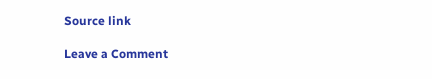Source link

Leave a Comment